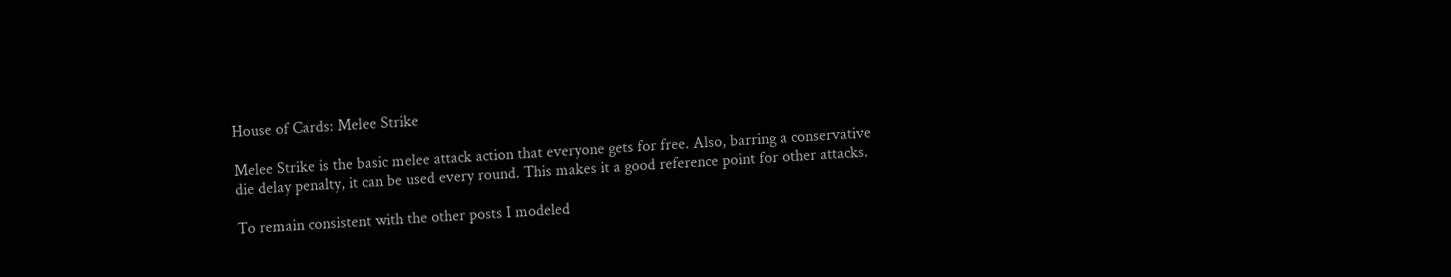House of Cards: Melee Strike

Melee Strike is the basic melee attack action that everyone gets for free. Also, barring a conservative die delay penalty, it can be used every round. This makes it a good reference point for other attacks.

To remain consistent with the other posts I modeled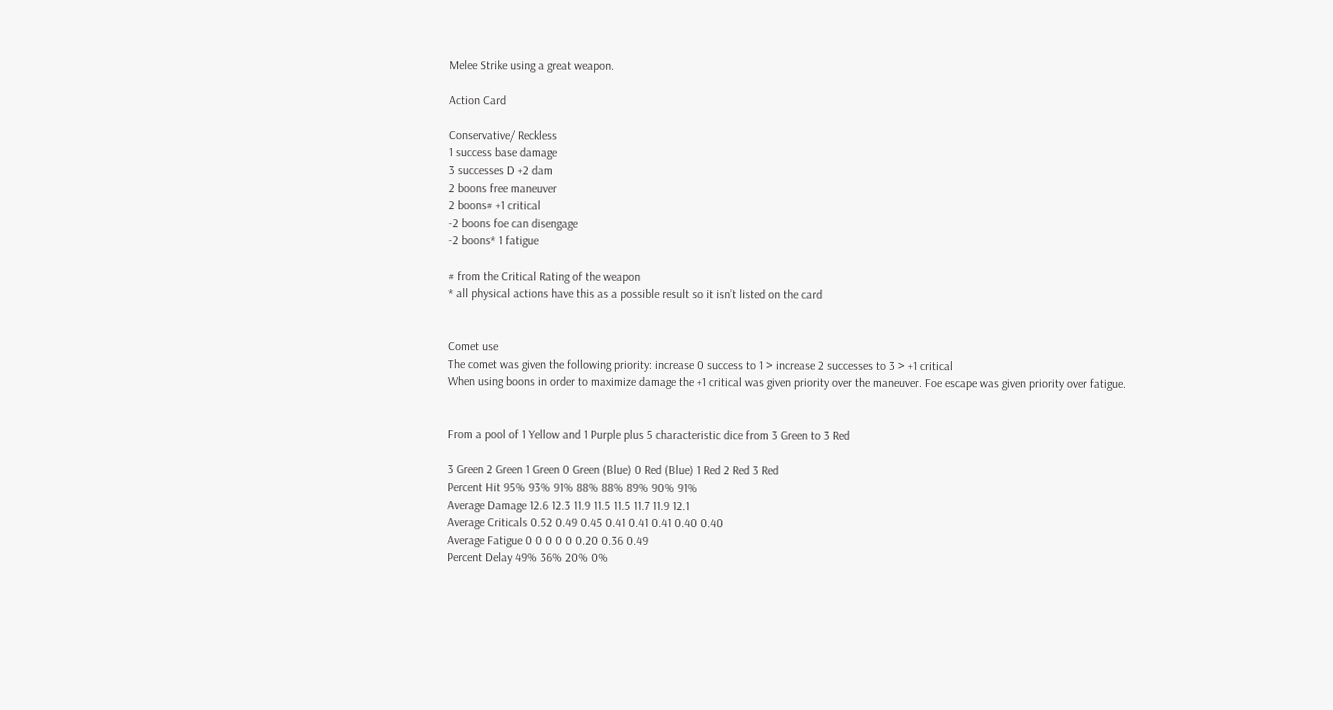Melee Strike using a great weapon.

Action Card

Conservative/ Reckless
1 success base damage
3 successes D +2 dam
2 boons free maneuver
2 boons# +1 critical
-2 boons foe can disengage
-2 boons* 1 fatigue

# from the Critical Rating of the weapon
* all physical actions have this as a possible result so it isn’t listed on the card


Comet use
The comet was given the following priority: increase 0 success to 1 > increase 2 successes to 3 > +1 critical
When using boons in order to maximize damage the +1 critical was given priority over the maneuver. Foe escape was given priority over fatigue.


From a pool of 1 Yellow and 1 Purple plus 5 characteristic dice from 3 Green to 3 Red

3 Green 2 Green 1 Green 0 Green (Blue) 0 Red (Blue) 1 Red 2 Red 3 Red
Percent Hit 95% 93% 91% 88% 88% 89% 90% 91%
Average Damage 12.6 12.3 11.9 11.5 11.5 11.7 11.9 12.1
Average Criticals 0.52 0.49 0.45 0.41 0.41 0.41 0.40 0.40
Average Fatigue 0 0 0 0 0 0.20 0.36 0.49
Percent Delay 49% 36% 20% 0%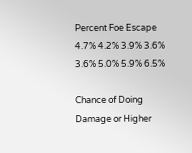Percent Foe Escape 4.7% 4.2% 3.9% 3.6% 3.6% 5.0% 5.9% 6.5%

Chance of Doing Damage or Higher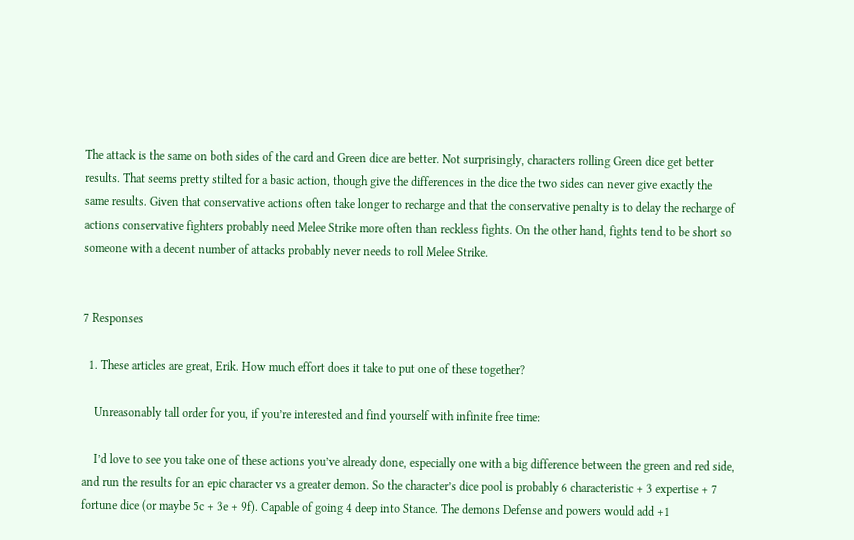The attack is the same on both sides of the card and Green dice are better. Not surprisingly, characters rolling Green dice get better results. That seems pretty stilted for a basic action, though give the differences in the dice the two sides can never give exactly the same results. Given that conservative actions often take longer to recharge and that the conservative penalty is to delay the recharge of actions conservative fighters probably need Melee Strike more often than reckless fights. On the other hand, fights tend to be short so someone with a decent number of attacks probably never needs to roll Melee Strike.


7 Responses

  1. These articles are great, Erik. How much effort does it take to put one of these together?

    Unreasonably tall order for you, if you’re interested and find yourself with infinite free time:

    I’d love to see you take one of these actions you’ve already done, especially one with a big difference between the green and red side, and run the results for an epic character vs a greater demon. So the character’s dice pool is probably 6 characteristic + 3 expertise + 7 fortune dice (or maybe 5c + 3e + 9f). Capable of going 4 deep into Stance. The demons Defense and powers would add +1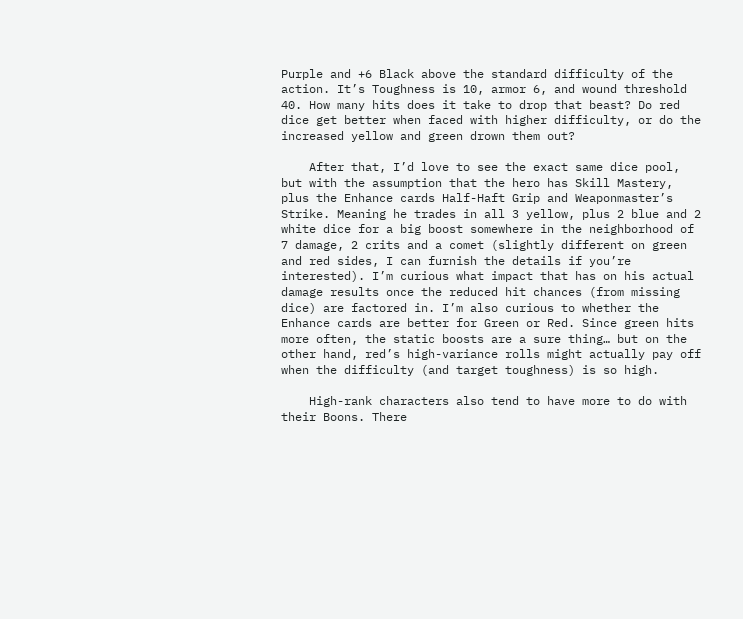Purple and +6 Black above the standard difficulty of the action. It’s Toughness is 10, armor 6, and wound threshold 40. How many hits does it take to drop that beast? Do red dice get better when faced with higher difficulty, or do the increased yellow and green drown them out?

    After that, I’d love to see the exact same dice pool, but with the assumption that the hero has Skill Mastery, plus the Enhance cards Half-Haft Grip and Weaponmaster’s Strike. Meaning he trades in all 3 yellow, plus 2 blue and 2 white dice for a big boost somewhere in the neighborhood of 7 damage, 2 crits and a comet (slightly different on green and red sides, I can furnish the details if you’re interested). I’m curious what impact that has on his actual damage results once the reduced hit chances (from missing dice) are factored in. I’m also curious to whether the Enhance cards are better for Green or Red. Since green hits more often, the static boosts are a sure thing… but on the other hand, red’s high-variance rolls might actually pay off when the difficulty (and target toughness) is so high.

    High-rank characters also tend to have more to do with their Boons. There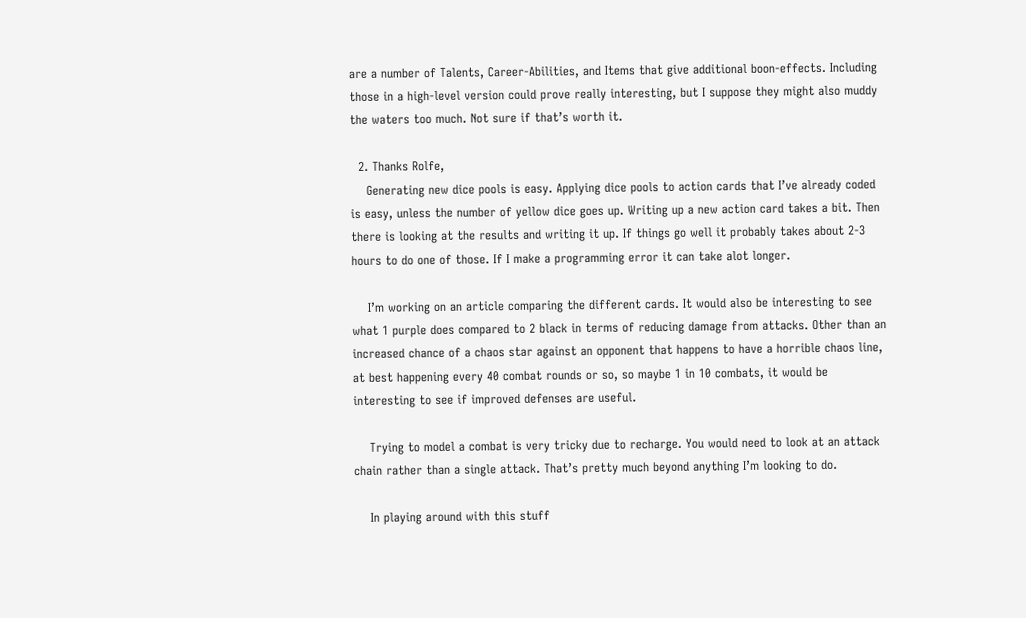are a number of Talents, Career-Abilities, and Items that give additional boon-effects. Including those in a high-level version could prove really interesting, but I suppose they might also muddy the waters too much. Not sure if that’s worth it.

  2. Thanks Rolfe,
    Generating new dice pools is easy. Applying dice pools to action cards that I’ve already coded is easy, unless the number of yellow dice goes up. Writing up a new action card takes a bit. Then there is looking at the results and writing it up. If things go well it probably takes about 2-3 hours to do one of those. If I make a programming error it can take alot longer.

    I’m working on an article comparing the different cards. It would also be interesting to see what 1 purple does compared to 2 black in terms of reducing damage from attacks. Other than an increased chance of a chaos star against an opponent that happens to have a horrible chaos line, at best happening every 40 combat rounds or so, so maybe 1 in 10 combats, it would be interesting to see if improved defenses are useful.

    Trying to model a combat is very tricky due to recharge. You would need to look at an attack chain rather than a single attack. That’s pretty much beyond anything I’m looking to do.

    In playing around with this stuff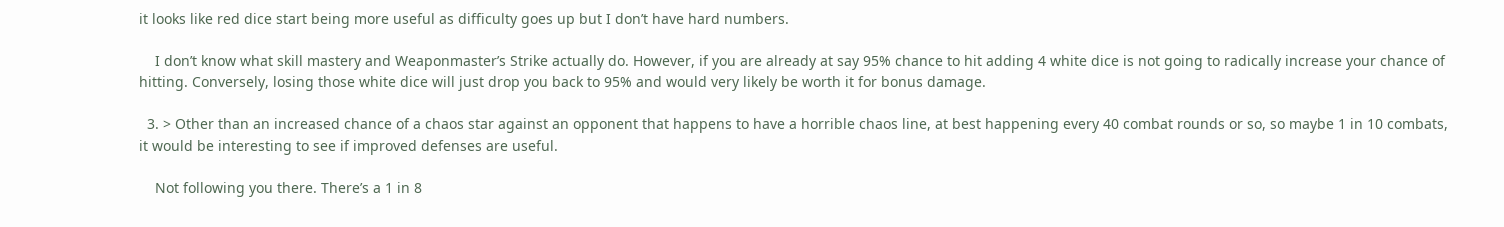it looks like red dice start being more useful as difficulty goes up but I don’t have hard numbers.

    I don’t know what skill mastery and Weaponmaster’s Strike actually do. However, if you are already at say 95% chance to hit adding 4 white dice is not going to radically increase your chance of hitting. Conversely, losing those white dice will just drop you back to 95% and would very likely be worth it for bonus damage.

  3. > Other than an increased chance of a chaos star against an opponent that happens to have a horrible chaos line, at best happening every 40 combat rounds or so, so maybe 1 in 10 combats, it would be interesting to see if improved defenses are useful.

    Not following you there. There’s a 1 in 8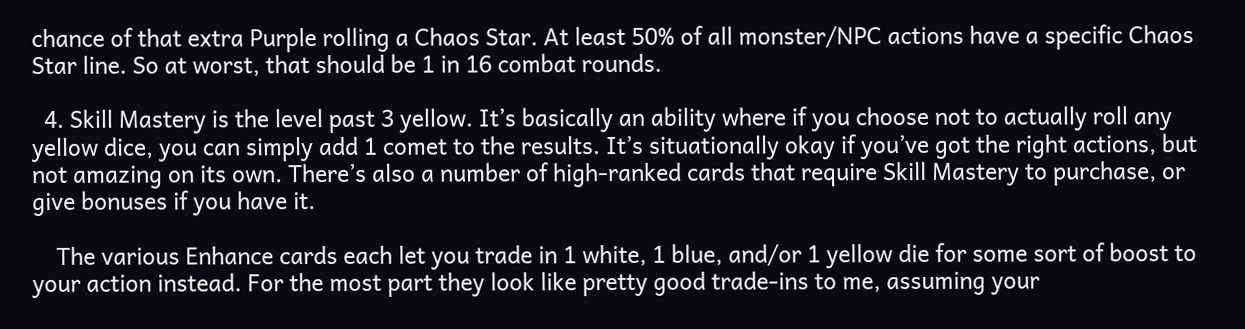chance of that extra Purple rolling a Chaos Star. At least 50% of all monster/NPC actions have a specific Chaos Star line. So at worst, that should be 1 in 16 combat rounds.

  4. Skill Mastery is the level past 3 yellow. It’s basically an ability where if you choose not to actually roll any yellow dice, you can simply add 1 comet to the results. It’s situationally okay if you’ve got the right actions, but not amazing on its own. There’s also a number of high-ranked cards that require Skill Mastery to purchase, or give bonuses if you have it.

    The various Enhance cards each let you trade in 1 white, 1 blue, and/or 1 yellow die for some sort of boost to your action instead. For the most part they look like pretty good trade-ins to me, assuming your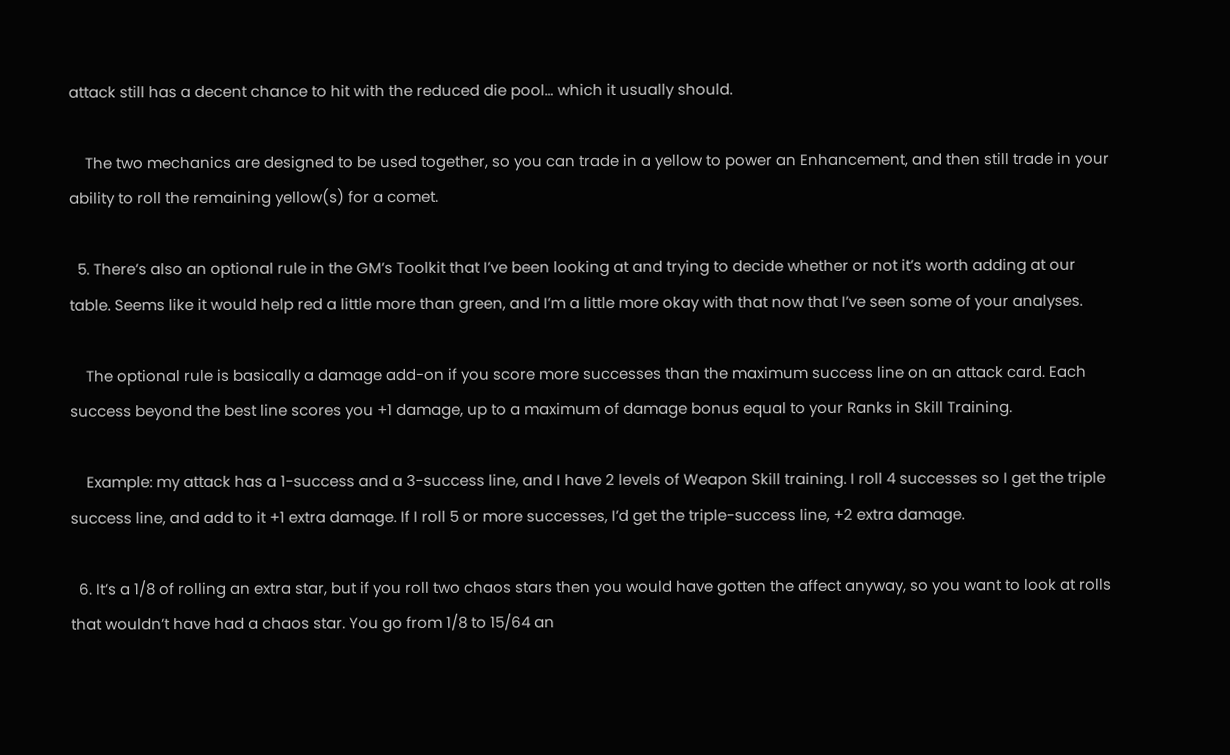attack still has a decent chance to hit with the reduced die pool… which it usually should.

    The two mechanics are designed to be used together, so you can trade in a yellow to power an Enhancement, and then still trade in your ability to roll the remaining yellow(s) for a comet.

  5. There’s also an optional rule in the GM’s Toolkit that I’ve been looking at and trying to decide whether or not it’s worth adding at our table. Seems like it would help red a little more than green, and I’m a little more okay with that now that I’ve seen some of your analyses.

    The optional rule is basically a damage add-on if you score more successes than the maximum success line on an attack card. Each success beyond the best line scores you +1 damage, up to a maximum of damage bonus equal to your Ranks in Skill Training.

    Example: my attack has a 1-success and a 3-success line, and I have 2 levels of Weapon Skill training. I roll 4 successes so I get the triple success line, and add to it +1 extra damage. If I roll 5 or more successes, I’d get the triple-success line, +2 extra damage.

  6. It’s a 1/8 of rolling an extra star, but if you roll two chaos stars then you would have gotten the affect anyway, so you want to look at rolls that wouldn’t have had a chaos star. You go from 1/8 to 15/64 an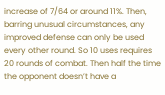increase of 7/64 or around 11%. Then, barring unusual circumstances, any improved defense can only be used every other round. So 10 uses requires 20 rounds of combat. Then half the time the opponent doesn’t have a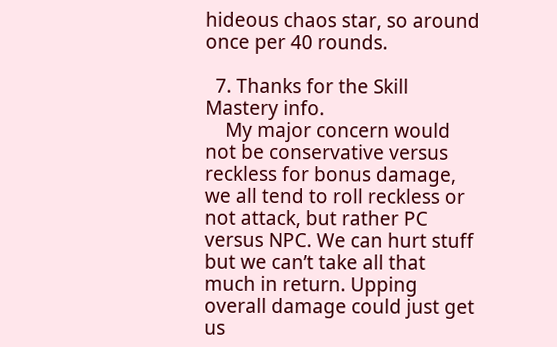hideous chaos star, so around once per 40 rounds.

  7. Thanks for the Skill Mastery info.
    My major concern would not be conservative versus reckless for bonus damage, we all tend to roll reckless or not attack, but rather PC versus NPC. We can hurt stuff but we can’t take all that much in return. Upping overall damage could just get us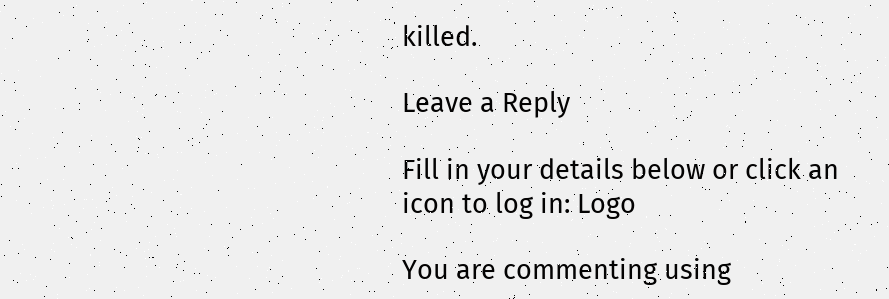killed.

Leave a Reply

Fill in your details below or click an icon to log in: Logo

You are commenting using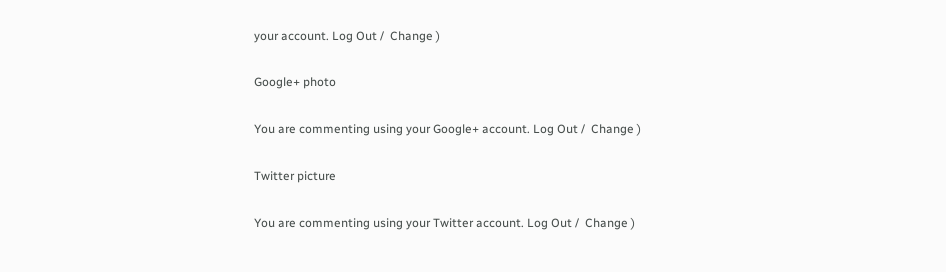your account. Log Out /  Change )

Google+ photo

You are commenting using your Google+ account. Log Out /  Change )

Twitter picture

You are commenting using your Twitter account. Log Out /  Change )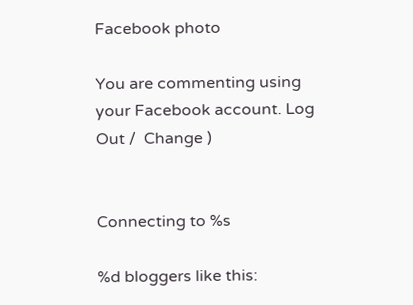Facebook photo

You are commenting using your Facebook account. Log Out /  Change )


Connecting to %s

%d bloggers like this: